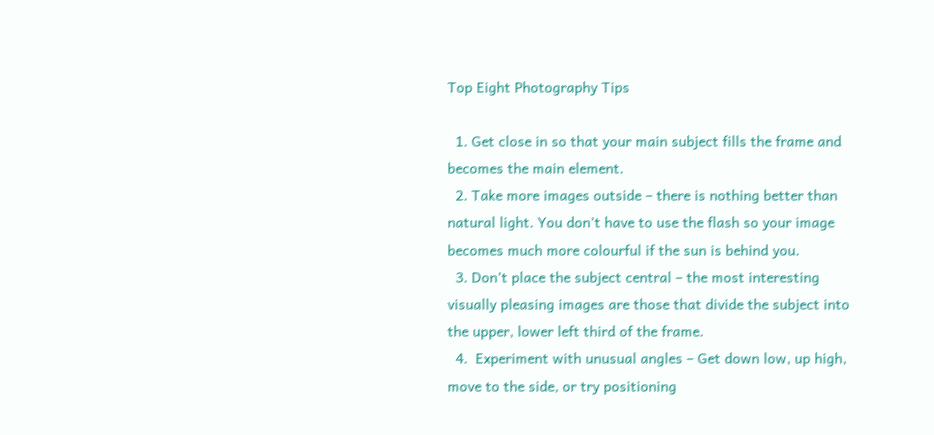Top Eight Photography Tips

  1. Get close in so that your main subject fills the frame and becomes the main element.
  2. Take more images outside – there is nothing better than natural light. You don’t have to use the flash so your image becomes much more colourful if the sun is behind you.
  3. Don’t place the subject central – the most interesting visually pleasing images are those that divide the subject into the upper, lower left third of the frame.
  4.  Experiment with unusual angles – Get down low, up high, move to the side, or try positioning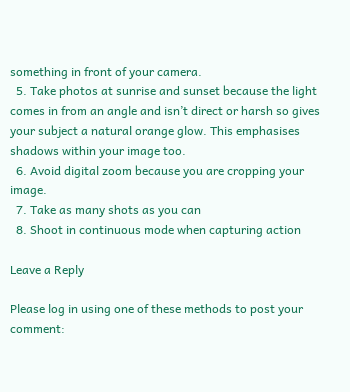something in front of your camera.
  5. Take photos at sunrise and sunset because the light comes in from an angle and isn’t direct or harsh so gives your subject a natural orange glow. This emphasises shadows within your image too.
  6. Avoid digital zoom because you are cropping your image.
  7. Take as many shots as you can
  8. Shoot in continuous mode when capturing action

Leave a Reply

Please log in using one of these methods to post your comment: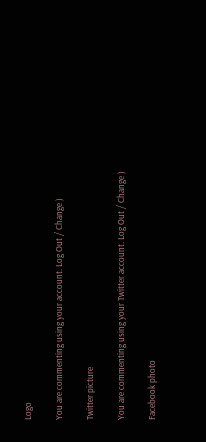Logo

You are commenting using your account. Log Out / Change )

Twitter picture

You are commenting using your Twitter account. Log Out / Change )

Facebook photo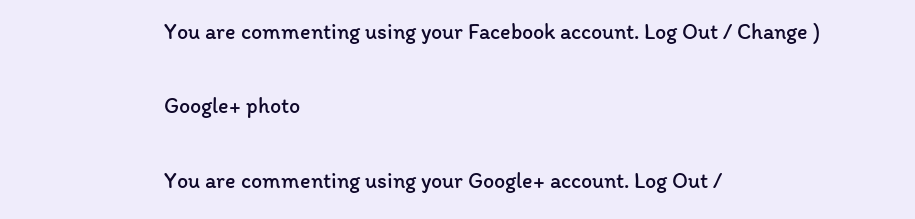You are commenting using your Facebook account. Log Out / Change )

Google+ photo

You are commenting using your Google+ account. Log Out /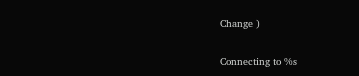Change )

Connecting to %s